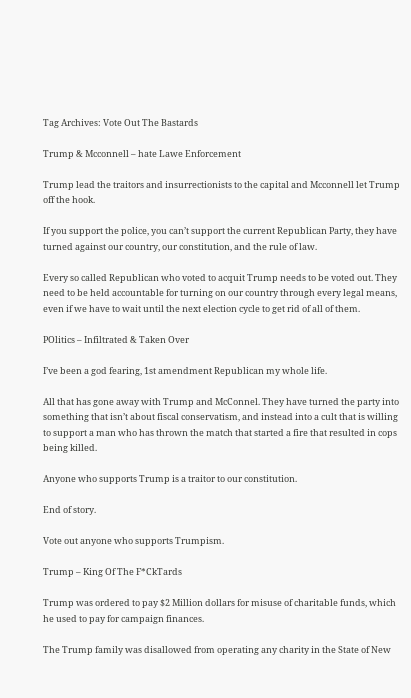Tag Archives: Vote Out The Bastards

Trump & Mcconnell – hate Lawe Enforcement

Trump lead the traitors and insurrectionists to the capital and Mcconnell let Trump off the hook.

If you support the police, you can’t support the current Republican Party, they have turned against our country, our constitution, and the rule of law.

Every so called Republican who voted to acquit Trump needs to be voted out. They need to be held accountable for turning on our country through every legal means, even if we have to wait until the next election cycle to get rid of all of them.

POlitics – Infiltrated & Taken Over

I’ve been a god fearing, 1st amendment Republican my whole life.

All that has gone away with Trump and McConnel. They have turned the party into something that isn’t about fiscal conservatism, and instead into a cult that is willing to support a man who has thrown the match that started a fire that resulted in cops being killed.

Anyone who supports Trump is a traitor to our constitution.

End of story.

Vote out anyone who supports Trumpism.

Trump – King Of The F*CkTards

Trump was ordered to pay $2 Million dollars for misuse of charitable funds, which he used to pay for campaign finances.

The Trump family was disallowed from operating any charity in the State of New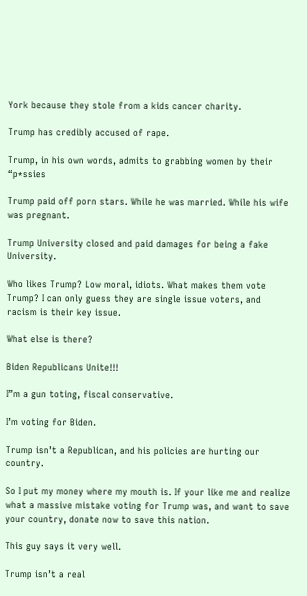York because they stole from a kids cancer charity.

Trump has credibly accused of rape.

Trump, in his own words, admits to grabbing women by their “p*ssies

Trump paid off porn stars. While he was married. While his wife was pregnant.

Trump University closed and paid damages for being a fake University.

Who likes Trump? Low moral, idiots. What makes them vote Trump? I can only guess they are single issue voters, and racism is their key issue.

What else is there?

Biden Republicans Unite!!!

I”m a gun toting, fiscal conservative.

I’m voting for Biden.

Trump isn’t a Republican, and his policies are hurting our country.

So I put my money where my mouth is. If your like me and realize what a massive mistake voting for Trump was, and want to save your country, donate now to save this nation.

This guy says it very well.

Trump isn’t a real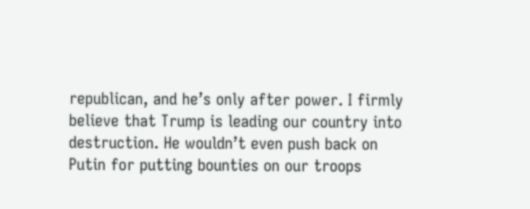republican, and he’s only after power. I firmly believe that Trump is leading our country into destruction. He wouldn’t even push back on Putin for putting bounties on our troops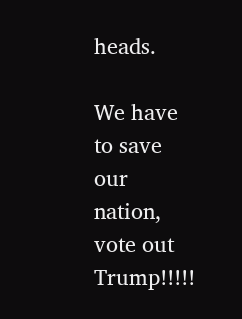heads.

We have to save our nation, vote out Trump!!!!!